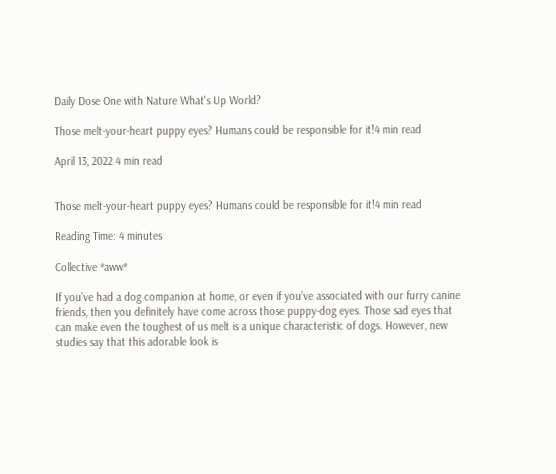Daily Dose One with Nature What's Up World?

Those melt-your-heart puppy eyes? Humans could be responsible for it!4 min read

April 13, 2022 4 min read


Those melt-your-heart puppy eyes? Humans could be responsible for it!4 min read

Reading Time: 4 minutes

Collective *aww*

If you’ve had a dog companion at home, or even if you’ve associated with our furry canine friends, then you definitely have come across those puppy-dog eyes. Those sad eyes that can make even the toughest of us melt is a unique characteristic of dogs. However, new studies say that this adorable look is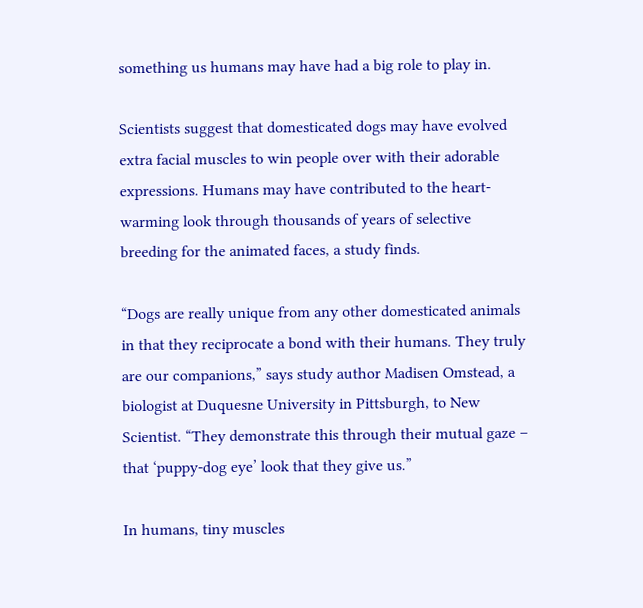something us humans may have had a big role to play in.

Scientists suggest that domesticated dogs may have evolved extra facial muscles to win people over with their adorable expressions. Humans may have contributed to the heart-warming look through thousands of years of selective breeding for the animated faces, a study finds.

“Dogs are really unique from any other domesticated animals in that they reciprocate a bond with their humans. They truly are our companions,” says study author Madisen Omstead, a biologist at Duquesne University in Pittsburgh, to New Scientist. “They demonstrate this through their mutual gaze – that ‘puppy-dog eye’ look that they give us.”

In humans, tiny muscles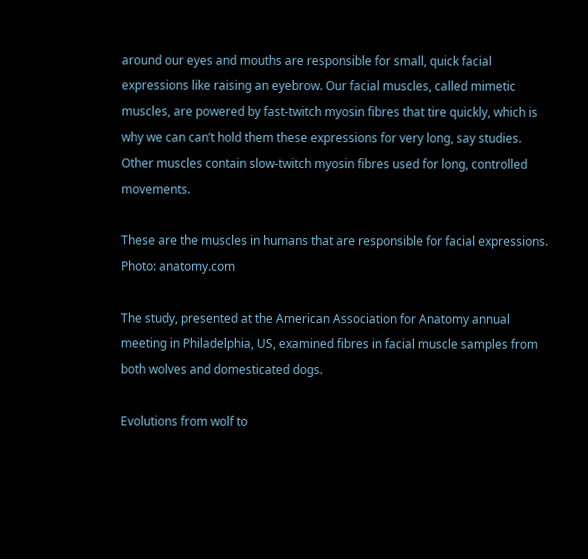around our eyes and mouths are responsible for small, quick facial expressions like raising an eyebrow. Our facial muscles, called mimetic muscles, are powered by fast-twitch myosin fibres that tire quickly, which is why we can can’t hold them these expressions for very long, say studies. Other muscles contain slow-twitch myosin fibres used for long, controlled movements.

These are the muscles in humans that are responsible for facial expressions.
Photo: anatomy.com

The study, presented at the American Association for Anatomy annual meeting in Philadelphia, US, examined fibres in facial muscle samples from both wolves and domesticated dogs.

Evolutions from wolf to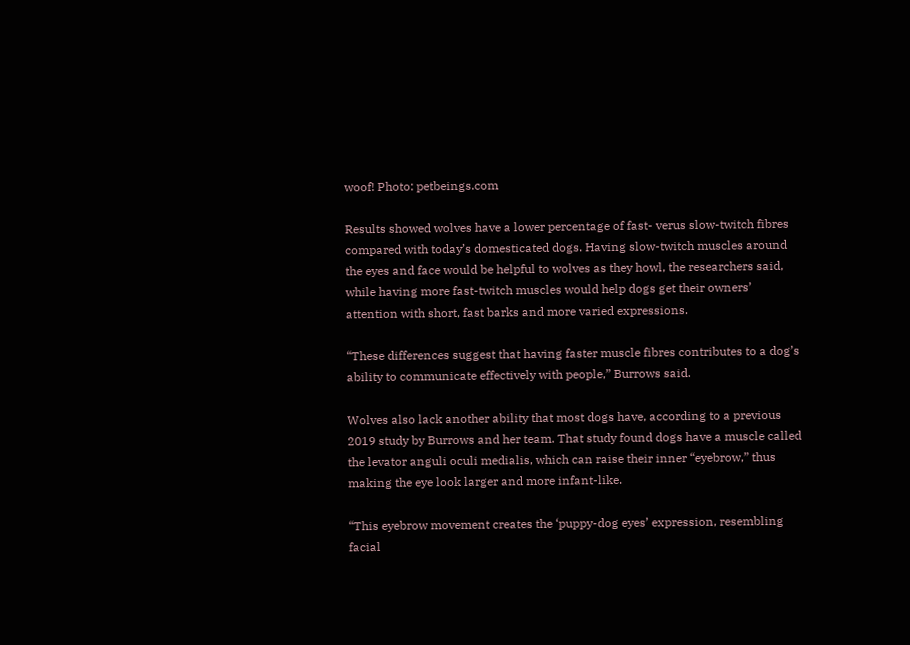woof! Photo: petbeings.com

Results showed wolves have a lower percentage of fast- verus slow-twitch fibres compared with today’s domesticated dogs. Having slow-twitch muscles around the eyes and face would be helpful to wolves as they howl, the researchers said, while having more fast-twitch muscles would help dogs get their owners’ attention with short, fast barks and more varied expressions.

“These differences suggest that having faster muscle fibres contributes to a dog’s ability to communicate effectively with people,” Burrows said.

Wolves also lack another ability that most dogs have, according to a previous 2019 study by Burrows and her team. That study found dogs have a muscle called the levator anguli oculi medialis, which can raise their inner “eyebrow,” thus making the eye look larger and more infant-like.

“This eyebrow movement creates the ‘puppy-dog eyes’ expression, resembling facial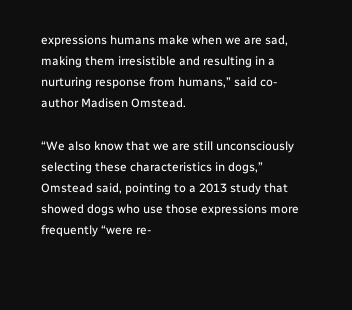expressions humans make when we are sad, making them irresistible and resulting in a nurturing response from humans,” said co-author Madisen Omstead.

“We also know that we are still unconsciously selecting these characteristics in dogs,” Omstead said, pointing to a 2013 study that showed dogs who use those expressions more frequently “were re-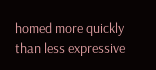homed more quickly than less expressive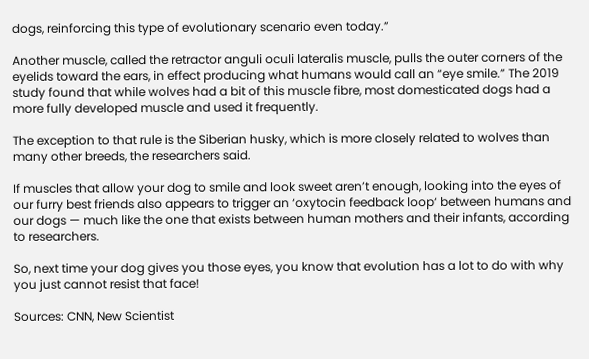dogs, reinforcing this type of evolutionary scenario even today.”

Another muscle, called the retractor anguli oculi lateralis muscle, pulls the outer corners of the eyelids toward the ears, in effect producing what humans would call an “eye smile.” The 2019 study found that while wolves had a bit of this muscle fibre, most domesticated dogs had a more fully developed muscle and used it frequently.

The exception to that rule is the Siberian husky, which is more closely related to wolves than many other breeds, the researchers said.

If muscles that allow your dog to smile and look sweet aren’t enough, looking into the eyes of our furry best friends also appears to trigger an ‘oxytocin feedback loop‘ between humans and our dogs — much like the one that exists between human mothers and their infants, according to researchers.

So, next time your dog gives you those eyes, you know that evolution has a lot to do with why you just cannot resist that face!

Sources: CNN, New Scientist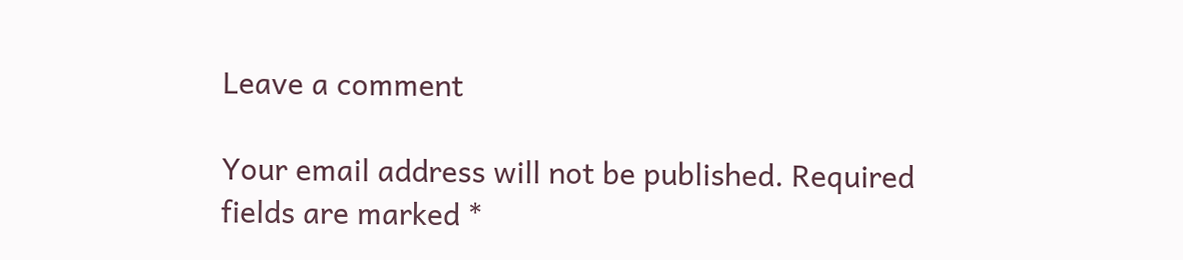Leave a comment

Your email address will not be published. Required fields are marked *